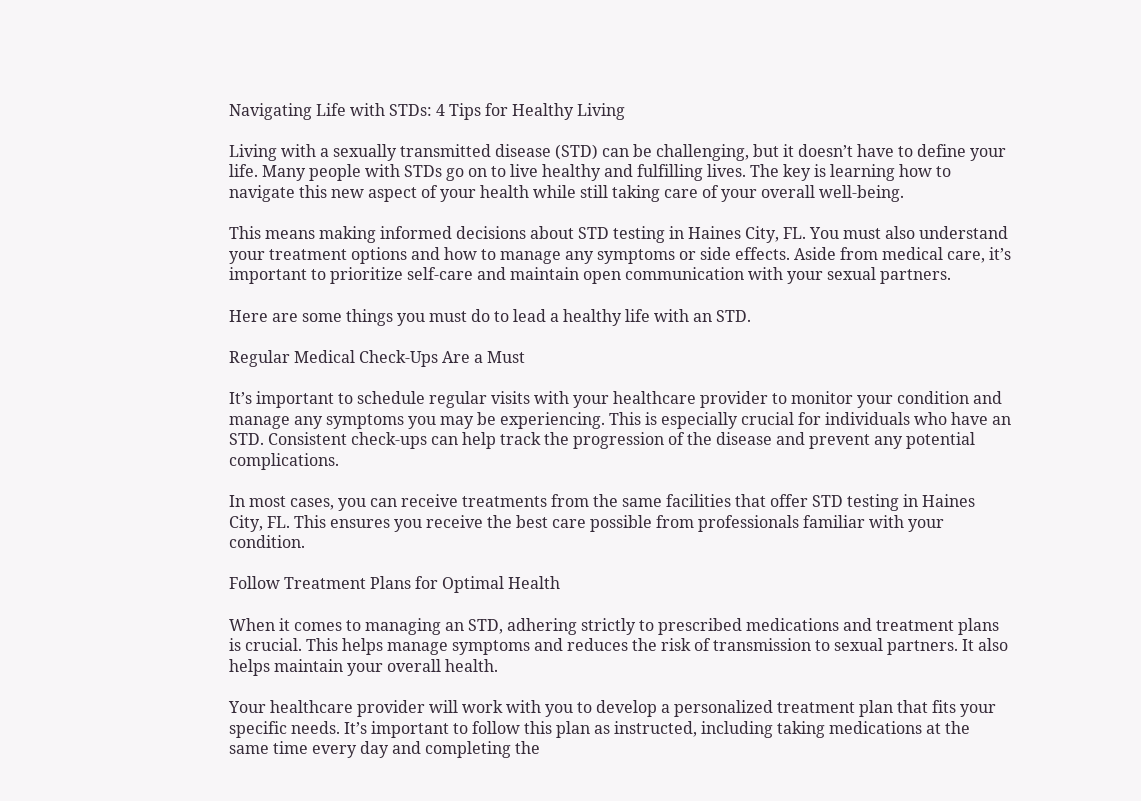Navigating Life with STDs: 4 Tips for Healthy Living

Living with a sexually transmitted disease (STD) can be challenging, but it doesn’t have to define your life. Many people with STDs go on to live healthy and fulfilling lives. The key is learning how to navigate this new aspect of your health while still taking care of your overall well-being.

This means making informed decisions about STD testing in Haines City, FL. You must also understand your treatment options and how to manage any symptoms or side effects. Aside from medical care, it’s important to prioritize self-care and maintain open communication with your sexual partners.

Here are some things you must do to lead a healthy life with an STD.

Regular Medical Check-Ups Are a Must

It’s important to schedule regular visits with your healthcare provider to monitor your condition and manage any symptoms you may be experiencing. This is especially crucial for individuals who have an STD. Consistent check-ups can help track the progression of the disease and prevent any potential complications.

In most cases, you can receive treatments from the same facilities that offer STD testing in Haines City, FL. This ensures you receive the best care possible from professionals familiar with your condition.

Follow Treatment Plans for Optimal Health

When it comes to managing an STD, adhering strictly to prescribed medications and treatment plans is crucial. This helps manage symptoms and reduces the risk of transmission to sexual partners. It also helps maintain your overall health.

Your healthcare provider will work with you to develop a personalized treatment plan that fits your specific needs. It’s important to follow this plan as instructed, including taking medications at the same time every day and completing the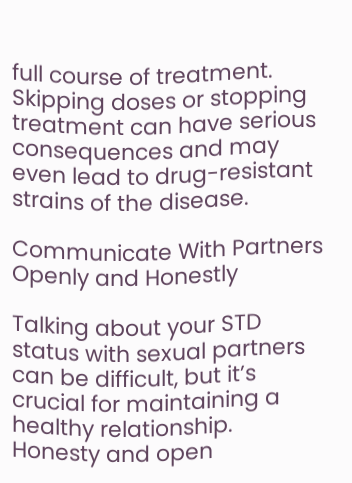full course of treatment. Skipping doses or stopping treatment can have serious consequences and may even lead to drug-resistant strains of the disease.

Communicate With Partners Openly and Honestly

Talking about your STD status with sexual partners can be difficult, but it’s crucial for maintaining a healthy relationship. Honesty and open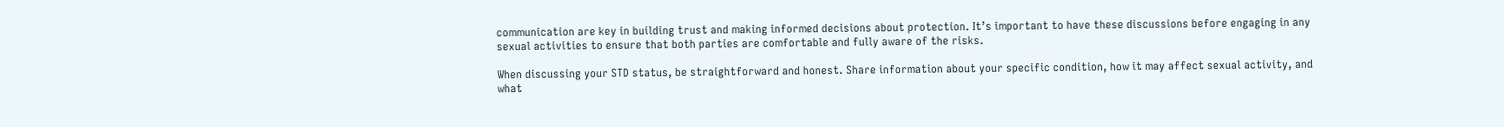communication are key in building trust and making informed decisions about protection. It’s important to have these discussions before engaging in any sexual activities to ensure that both parties are comfortable and fully aware of the risks.

When discussing your STD status, be straightforward and honest. Share information about your specific condition, how it may affect sexual activity, and what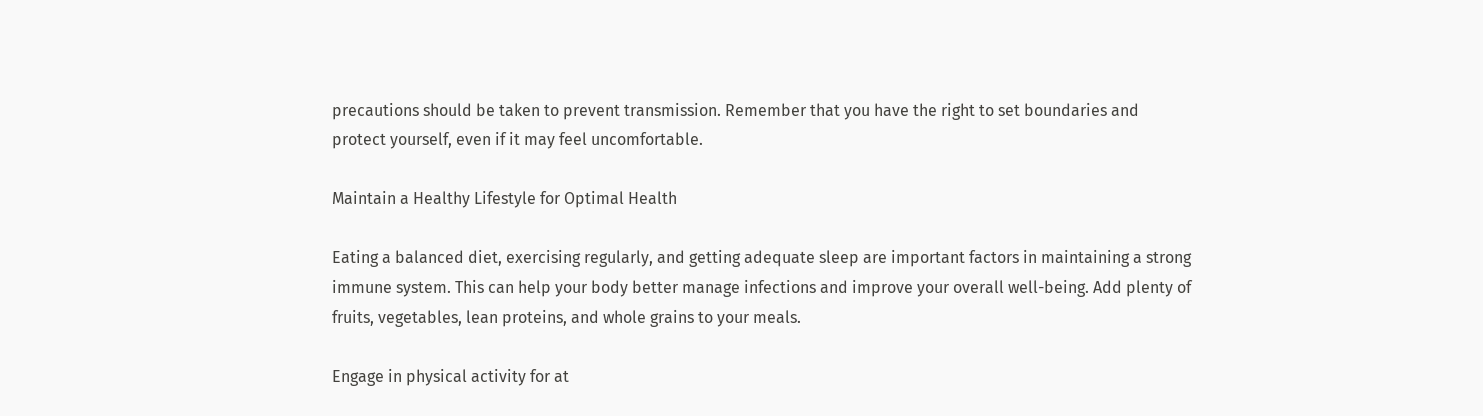precautions should be taken to prevent transmission. Remember that you have the right to set boundaries and protect yourself, even if it may feel uncomfortable.

Maintain a Healthy Lifestyle for Optimal Health

Eating a balanced diet, exercising regularly, and getting adequate sleep are important factors in maintaining a strong immune system. This can help your body better manage infections and improve your overall well-being. Add plenty of fruits, vegetables, lean proteins, and whole grains to your meals.

Engage in physical activity for at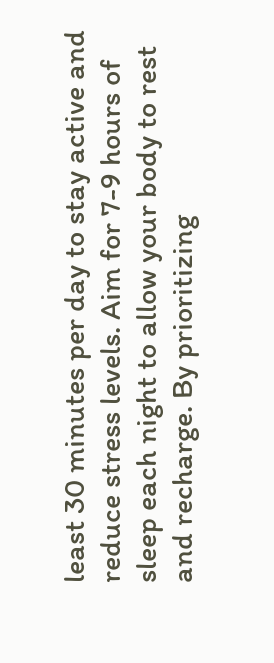least 30 minutes per day to stay active and reduce stress levels. Aim for 7-9 hours of sleep each night to allow your body to rest and recharge. By prioritizing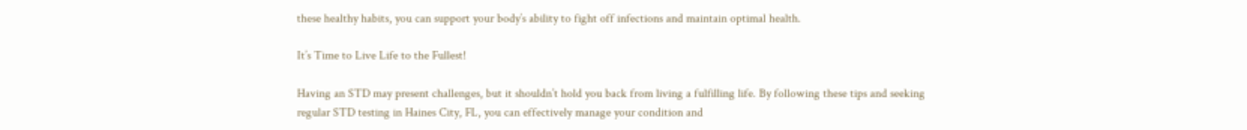these healthy habits, you can support your body’s ability to fight off infections and maintain optimal health.

It’s Time to Live Life to the Fullest!

Having an STD may present challenges, but it shouldn’t hold you back from living a fulfilling life. By following these tips and seeking regular STD testing in Haines City, FL, you can effectively manage your condition and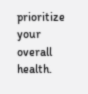prioritize your overall health.